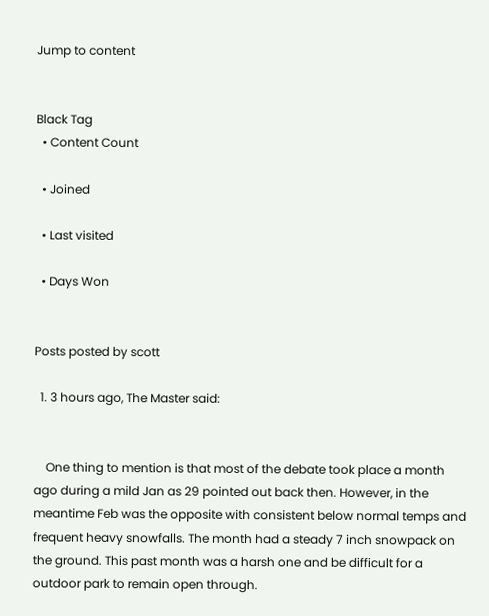Jump to content


Black Tag
  • Content Count

  • Joined

  • Last visited

  • Days Won


Posts posted by scott

  1. 3 hours ago, The Master said:


    One thing to mention is that most of the debate took place a month ago during a mild Jan as 29 pointed out back then. However, in the meantime Feb was the opposite with consistent below normal temps and frequent heavy snowfalls. The month had a steady 7 inch snowpack on the ground. This past month was a harsh one and be difficult for a outdoor park to remain open through.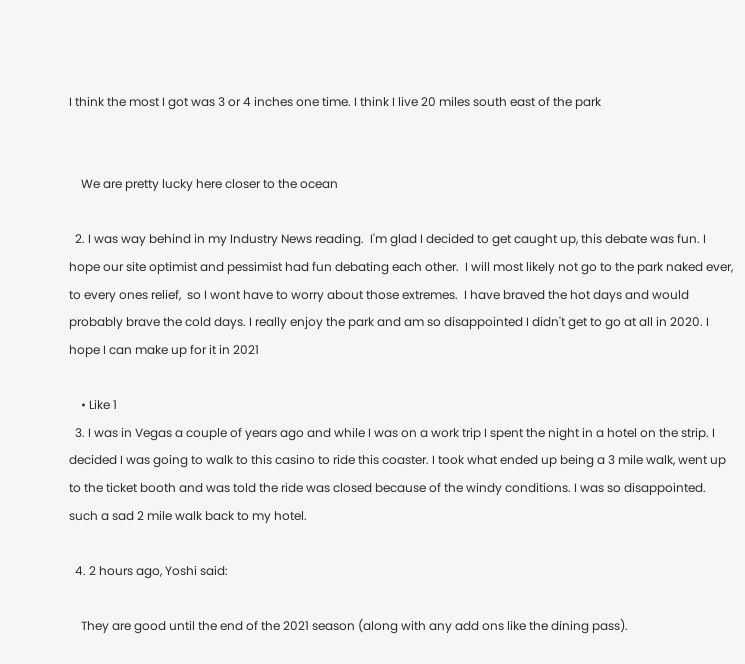I think the most I got was 3 or 4 inches one time. I think I live 20 miles south east of the park


    We are pretty lucky here closer to the ocean

  2. I was way behind in my Industry News reading.  I'm glad I decided to get caught up, this debate was fun. I hope our site optimist and pessimist had fun debating each other.  I will most likely not go to the park naked ever, to every ones relief,  so I wont have to worry about those extremes.  I have braved the hot days and would probably brave the cold days. I really enjoy the park and am so disappointed I didn't get to go at all in 2020. I hope I can make up for it in 2021

    • Like 1
  3. I was in Vegas a couple of years ago and while I was on a work trip I spent the night in a hotel on the strip. I decided I was going to walk to this casino to ride this coaster. I took what ended up being a 3 mile walk, went up to the ticket booth and was told the ride was closed because of the windy conditions. I was so disappointed. such a sad 2 mile walk back to my hotel.

  4. 2 hours ago, Yoshi said:

    They are good until the end of the 2021 season (along with any add ons like the dining pass).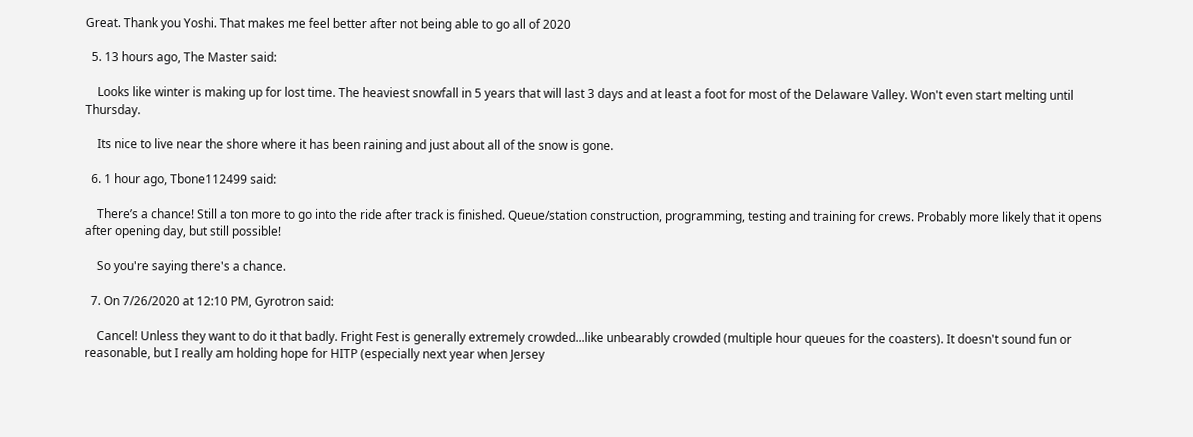Great. Thank you Yoshi. That makes me feel better after not being able to go all of 2020

  5. 13 hours ago, The Master said:

    Looks like winter is making up for lost time. The heaviest snowfall in 5 years that will last 3 days and at least a foot for most of the Delaware Valley. Won't even start melting until Thursday.

    Its nice to live near the shore where it has been raining and just about all of the snow is gone.

  6. 1 hour ago, Tbone112499 said:

    There’s a chance! Still a ton more to go into the ride after track is finished. Queue/station construction, programming, testing and training for crews. Probably more likely that it opens after opening day, but still possible!

    So you're saying there's a chance.

  7. On 7/26/2020 at 12:10 PM, Gyrotron said:

    Cancel! Unless they want to do it that badly. Fright Fest is generally extremely crowded...like unbearably crowded (multiple hour queues for the coasters). It doesn't sound fun or reasonable, but I really am holding hope for HITP (especially next year when Jersey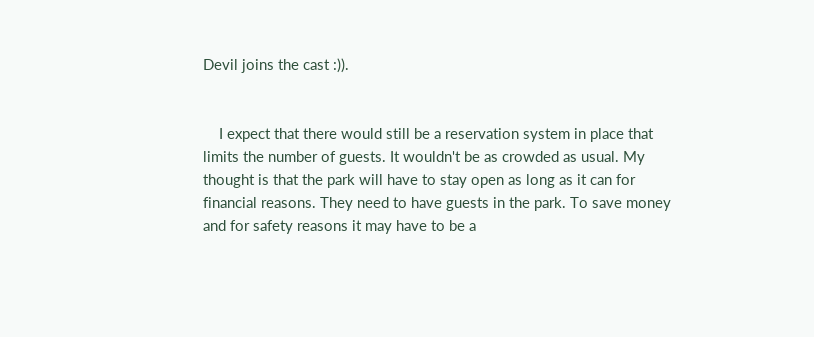Devil joins the cast :)).


    I expect that there would still be a reservation system in place that limits the number of guests. It wouldn't be as crowded as usual. My thought is that the park will have to stay open as long as it can for financial reasons. They need to have guests in the park. To save money and for safety reasons it may have to be a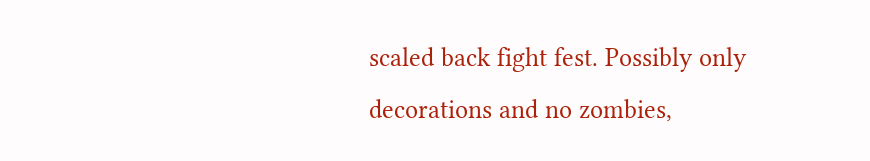scaled back fight fest. Possibly only decorations and no zombies,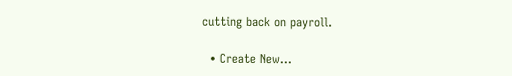cutting back on payroll.

  • Create New...